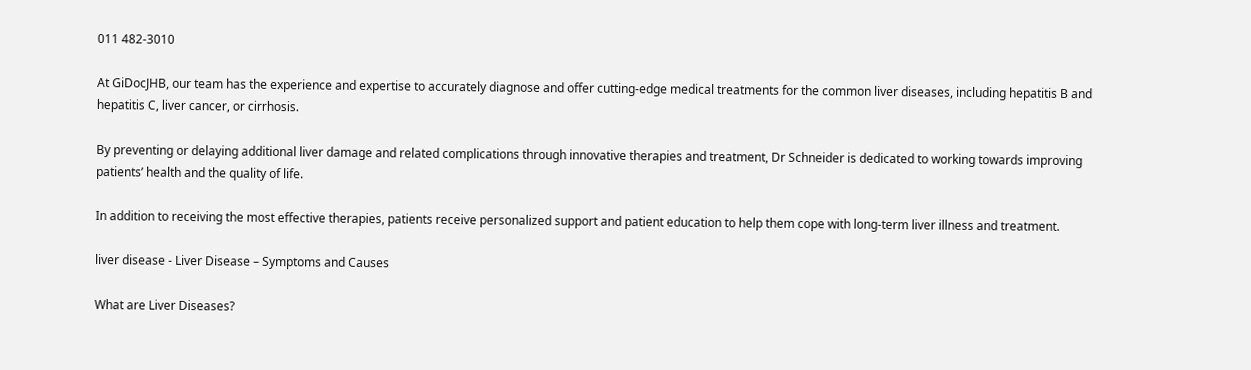011 482-3010

At GiDocJHB, our team has the experience and expertise to accurately diagnose and offer cutting-edge medical treatments for the common liver diseases, including hepatitis B and hepatitis C, liver cancer, or cirrhosis.

By preventing or delaying additional liver damage and related complications through innovative therapies and treatment, Dr Schneider is dedicated to working towards improving patients’ health and the quality of life.

In addition to receiving the most effective therapies, patients receive personalized support and patient education to help them cope with long-term liver illness and treatment.

liver disease - Liver Disease – Symptoms and Causes

What are Liver Diseases?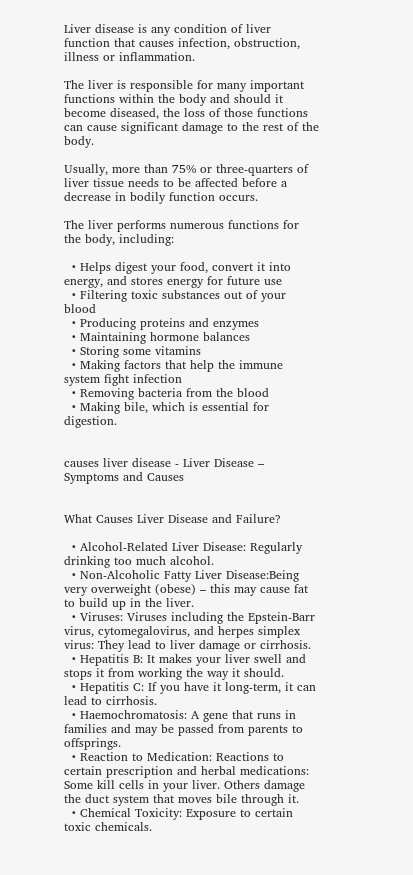Liver disease is any condition of liver function that causes infection, obstruction, illness or inflammation.

The liver is responsible for many important functions within the body and should it become diseased, the loss of those functions can cause significant damage to the rest of the body.

Usually, more than 75% or three-quarters of liver tissue needs to be affected before a decrease in bodily function occurs.

The liver performs numerous functions for the body, including:

  • Helps digest your food, convert it into energy, and stores energy for future use
  • Filtering toxic substances out of your blood
  • Producing proteins and enzymes
  • Maintaining hormone balances
  • Storing some vitamins
  • Making factors that help the immune system fight infection
  • Removing bacteria from the blood
  • Making bile, which is essential for digestion.


causes liver disease - Liver Disease – Symptoms and Causes


What Causes Liver Disease and Failure?

  • Alcohol-Related Liver Disease: Regularly drinking too much alcohol.
  • Non-Alcoholic Fatty Liver Disease:Being very overweight (obese) – this may cause fat to build up in the liver.
  • Viruses: Viruses including the Epstein-Barr virus, cytomegalovirus, and herpes simplex virus: They lead to liver damage or cirrhosis.
  • Hepatitis B: It makes your liver swell and stops it from working the way it should.
  • Hepatitis C: If you have it long-term, it can lead to cirrhosis.
  • Haemochromatosis: A gene that runs in families and may be passed from parents to offsprings.
  • Reaction to Medication: Reactions to certain prescription and herbal medications: Some kill cells in your liver. Others damage the duct system that moves bile through it.
  • Chemical Toxicity: Exposure to certain toxic chemicals.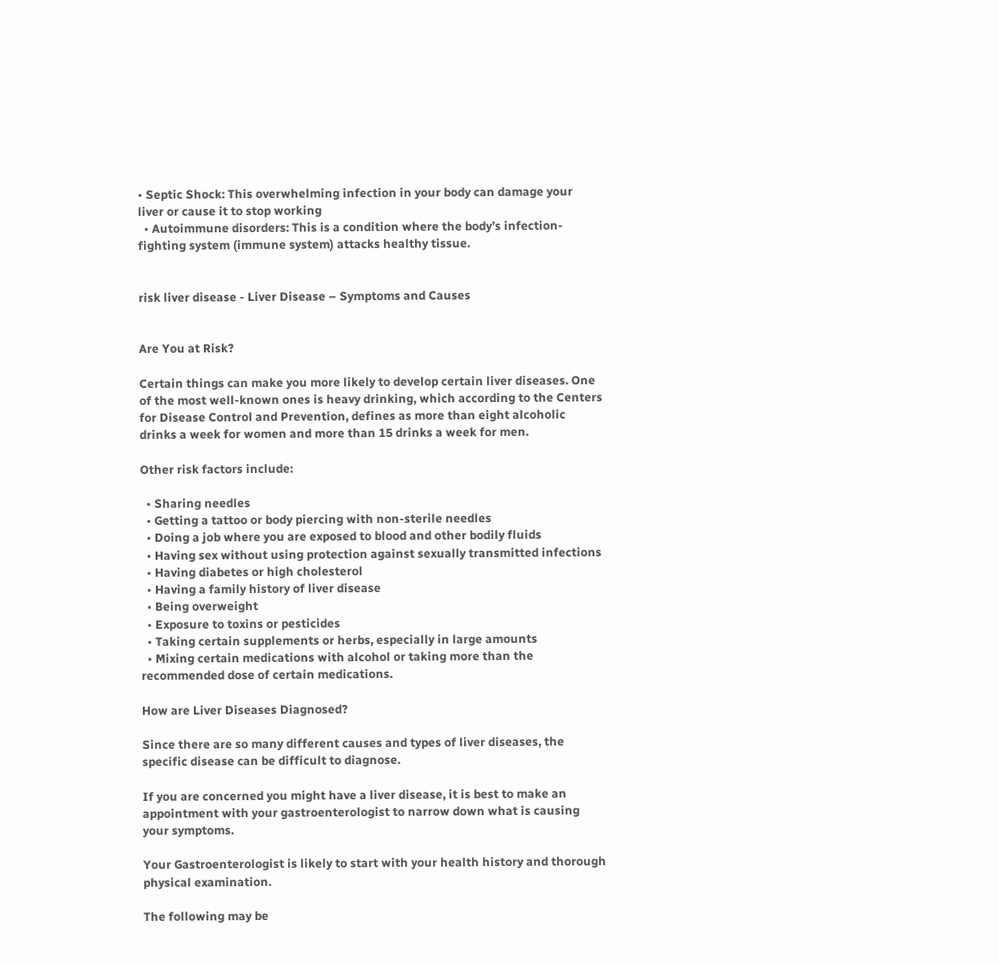• Septic Shock: This overwhelming infection in your body can damage your liver or cause it to stop working
  • Autoimmune disorders: This is a condition where the body’s infection-fighting system (immune system) attacks healthy tissue.


risk liver disease - Liver Disease – Symptoms and Causes


Are You at Risk?

Certain things can make you more likely to develop certain liver diseases. One of the most well-known ones is heavy drinking, which according to the Centers for Disease Control and Prevention, defines as more than eight alcoholic drinks a week for women and more than 15 drinks a week for men.

Other risk factors include:

  • Sharing needles
  • Getting a tattoo or body piercing with non-sterile needles
  • Doing a job where you are exposed to blood and other bodily fluids
  • Having sex without using protection against sexually transmitted infections
  • Having diabetes or high cholesterol
  • Having a family history of liver disease
  • Being overweight
  • Exposure to toxins or pesticides
  • Taking certain supplements or herbs, especially in large amounts
  • Mixing certain medications with alcohol or taking more than the recommended dose of certain medications.

How are Liver Diseases Diagnosed?

Since there are so many different causes and types of liver diseases, the specific disease can be difficult to diagnose.

If you are concerned you might have a liver disease, it is best to make an appointment with your gastroenterologist to narrow down what is causing your symptoms.

Your Gastroenterologist is likely to start with your health history and thorough physical examination.

The following may be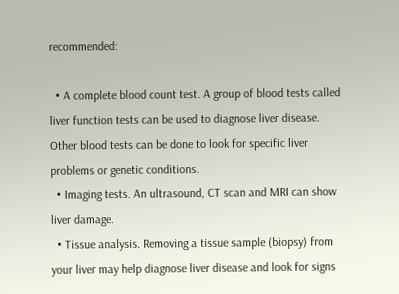recommended:

  • A complete blood count test. A group of blood tests called liver function tests can be used to diagnose liver disease. Other blood tests can be done to look for specific liver problems or genetic conditions.
  • Imaging tests. An ultrasound, CT scan and MRI can show liver damage.
  • Tissue analysis. Removing a tissue sample (biopsy) from your liver may help diagnose liver disease and look for signs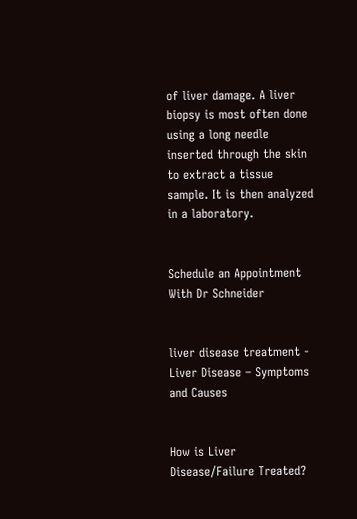of liver damage. A liver biopsy is most often done using a long needle inserted through the skin to extract a tissue sample. It is then analyzed in a laboratory.


Schedule an Appointment With Dr Schneider


liver disease treatment - Liver Disease – Symptoms and Causes


How is Liver Disease/Failure Treated?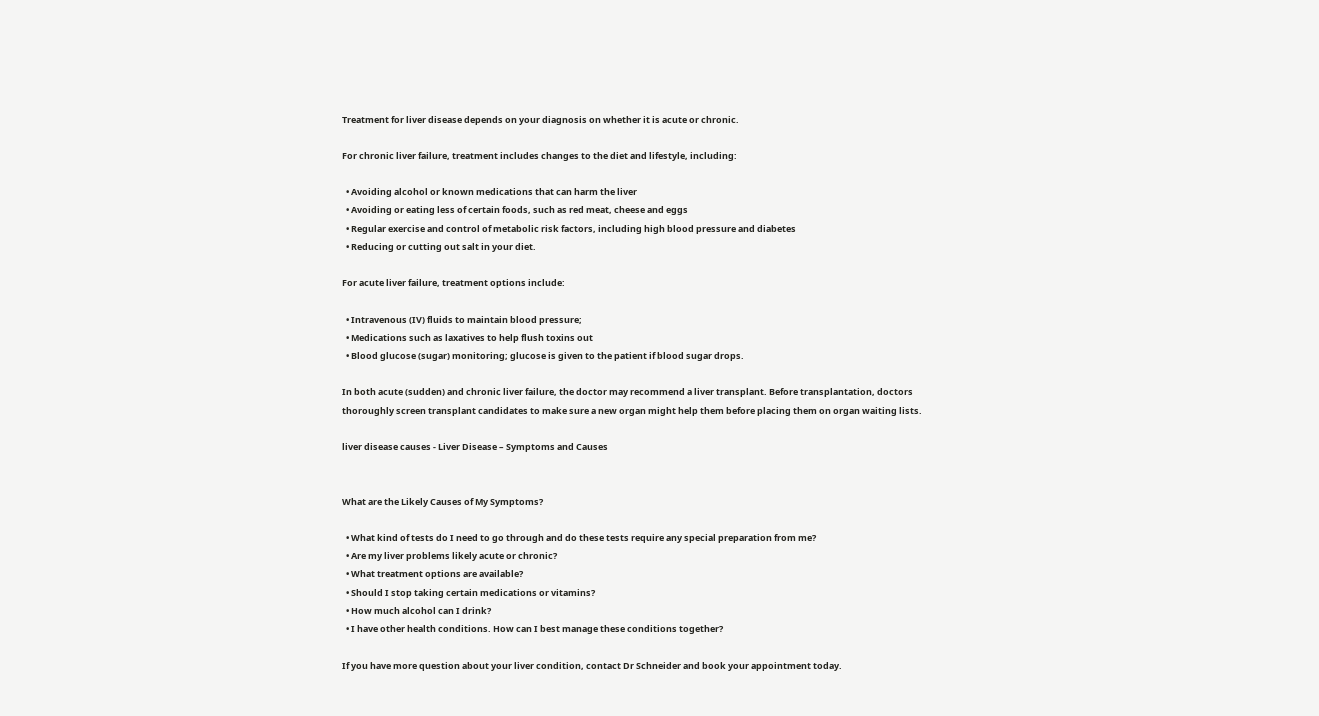Treatment for liver disease depends on your diagnosis on whether it is acute or chronic.

For chronic liver failure, treatment includes changes to the diet and lifestyle, including:

  • Avoiding alcohol or known medications that can harm the liver
  • Avoiding or eating less of certain foods, such as red meat, cheese and eggs
  • Regular exercise and control of metabolic risk factors, including high blood pressure and diabetes
  • Reducing or cutting out salt in your diet.

For acute liver failure, treatment options include:

  • Intravenous (IV) fluids to maintain blood pressure;
  • Medications such as laxatives to help flush toxins out
  • Blood glucose (sugar) monitoring; glucose is given to the patient if blood sugar drops.

In both acute (sudden) and chronic liver failure, the doctor may recommend a liver transplant. Before transplantation, doctors thoroughly screen transplant candidates to make sure a new organ might help them before placing them on organ waiting lists.

liver disease causes - Liver Disease – Symptoms and Causes


What are the Likely Causes of My Symptoms?

  • What kind of tests do I need to go through and do these tests require any special preparation from me?
  • Are my liver problems likely acute or chronic?
  • What treatment options are available?
  • Should I stop taking certain medications or vitamins?
  • How much alcohol can I drink?
  • I have other health conditions. How can I best manage these conditions together?

If you have more question about your liver condition, contact Dr Schneider and book your appointment today.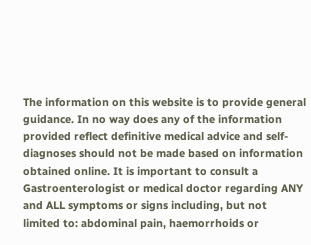The information on this website is to provide general guidance. In no way does any of the information provided reflect definitive medical advice and self-diagnoses should not be made based on information obtained online. It is important to consult a Gastroenterologist or medical doctor regarding ANY and ALL symptoms or signs including, but not limited to: abdominal pain, haemorrhoids or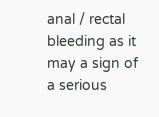anal / rectal bleeding as it may a sign of a serious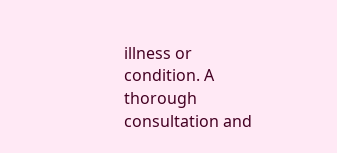illness or condition. A thorough consultation and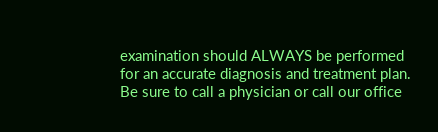examination should ALWAYS be performed for an accurate diagnosis and treatment plan. Be sure to call a physician or call our office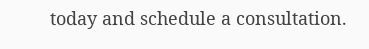today and schedule a consultation.